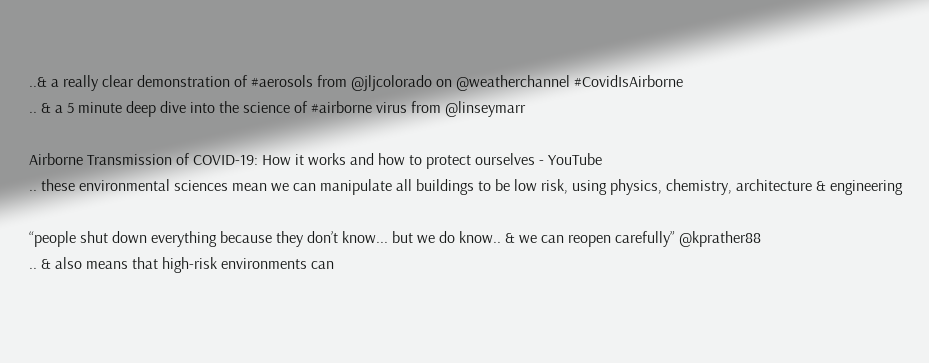..& a really clear demonstration of #aerosols from @jljcolorado on @weatherchannel #CovidIsAirborne
.. & a 5 minute deep dive into the science of #airborne virus from @linseymarr

Airborne Transmission of COVID-19: How it works and how to protect ourselves - YouTube
.. these environmental sciences mean we can manipulate all buildings to be low risk, using physics, chemistry, architecture & engineering

“people shut down everything because they don’t know... but we do know.. & we can reopen carefully” @kprather88
.. & also means that high-risk environments can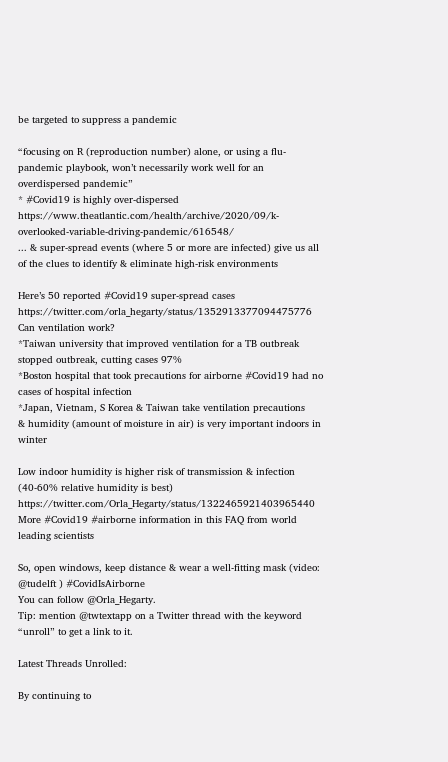be targeted to suppress a pandemic

“focusing on R (reproduction number) alone, or using a flu-pandemic playbook, won’t necessarily work well for an overdispersed pandemic”
* #Covid19 is highly over-dispersed https://www.theatlantic.com/health/archive/2020/09/k-overlooked-variable-driving-pandemic/616548/
... & super-spread events (where 5 or more are infected) give us all of the clues to identify & eliminate high-risk environments

Here’s 50 reported #Covid19 super-spread cases https://twitter.com/orla_hegarty/status/1352913377094475776
Can ventilation work?
*Taiwan university that improved ventilation for a TB outbreak stopped outbreak, cutting cases 97%
*Boston hospital that took precautions for airborne #Covid19 had no cases of hospital infection
*Japan, Vietnam, S Korea & Taiwan take ventilation precautions
& humidity (amount of moisture in air) is very important indoors in winter

Low indoor humidity is higher risk of transmission & infection (40-60% relative humidity is best) https://twitter.com/Orla_Hegarty/status/1322465921403965440
More #Covid19 #airborne information in this FAQ from world leading scientists

So, open windows, keep distance & wear a well-fitting mask (video: @tudelft ) #CovidIsAirborne
You can follow @Orla_Hegarty.
Tip: mention @twtextapp on a Twitter thread with the keyword “unroll” to get a link to it.

Latest Threads Unrolled:

By continuing to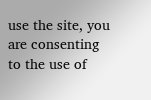use the site, you are consenting to the use of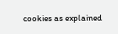cookies as explained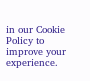in our Cookie Policy to improve your experience.